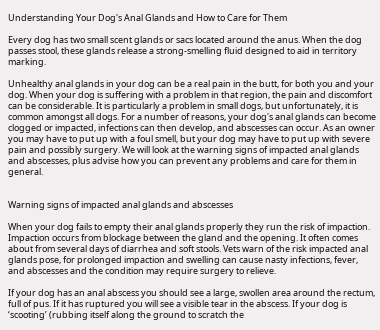Understanding Your Dog's Anal Glands and How to Care for Them

Every dog has two small scent glands or sacs located around the anus. When the dog passes stool, these glands release a strong-smelling fluid designed to aid in territory marking.

Unhealthy anal glands in your dog can be a real pain in the butt, for both you and your dog. When your dog is suffering with a problem in that region, the pain and discomfort can be considerable. It is particularly a problem in small dogs, but unfortunately, it is common amongst all dogs. For a number of reasons, your dog's anal glands can become clogged or impacted, infections can then develop, and abscesses can occur. As an owner you may have to put up with a foul smell, but your dog may have to put up with severe pain and possibly surgery. We will look at the warning signs of impacted anal glands and abscesses, plus advise how you can prevent any problems and care for them in general.


Warning signs of impacted anal glands and abscesses

When your dog fails to empty their anal glands properly they run the risk of impaction. Impaction occurs from blockage between the gland and the opening. It often comes about from several days of diarrhea and soft stools. Vets warn of the risk impacted anal glands pose, for prolonged impaction and swelling can cause nasty infections, fever, and abscesses and the condition may require surgery to relieve.

If your dog has an anal abscess you should see a large, swollen area around the rectum, full of pus. If it has ruptured you will see a visible tear in the abscess. If your dog is ‘scooting’ (rubbing itself along the ground to scratch the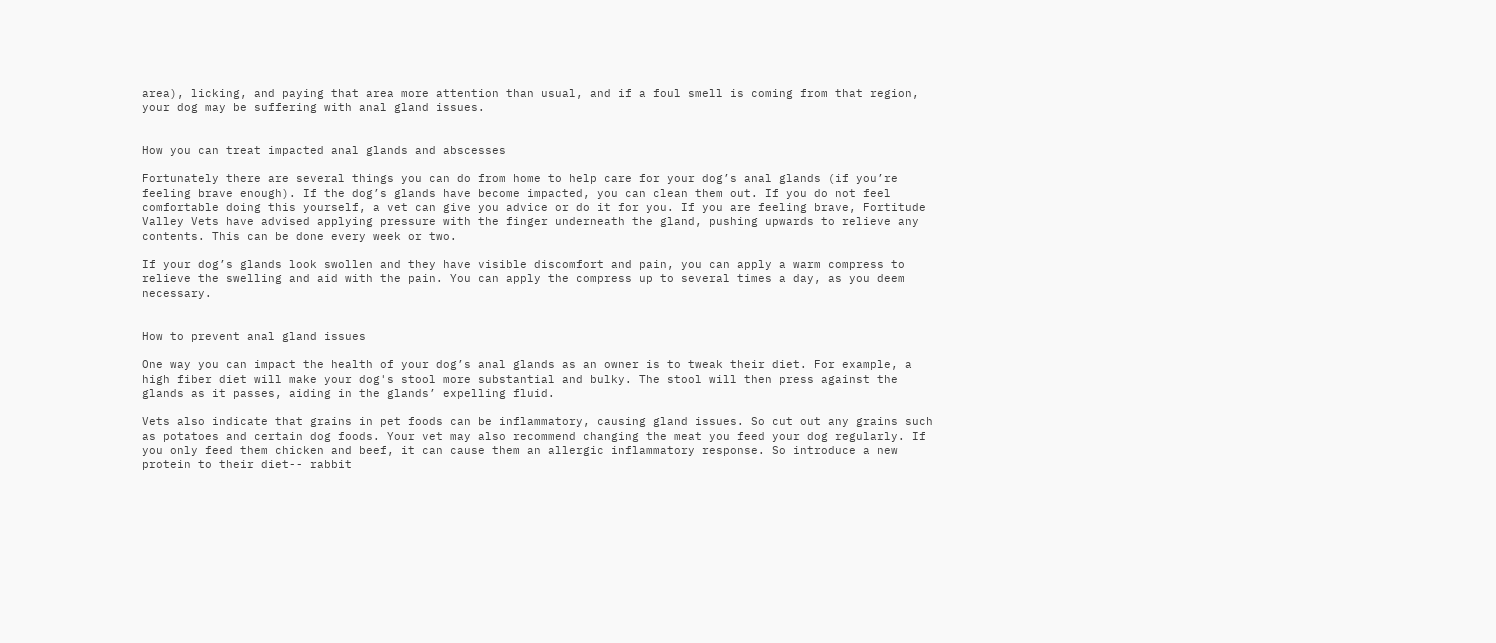area), licking, and paying that area more attention than usual, and if a foul smell is coming from that region, your dog may be suffering with anal gland issues.


How you can treat impacted anal glands and abscesses

Fortunately there are several things you can do from home to help care for your dog’s anal glands (if you’re feeling brave enough). If the dog’s glands have become impacted, you can clean them out. If you do not feel comfortable doing this yourself, a vet can give you advice or do it for you. If you are feeling brave, Fortitude Valley Vets have advised applying pressure with the finger underneath the gland, pushing upwards to relieve any contents. This can be done every week or two.

If your dog’s glands look swollen and they have visible discomfort and pain, you can apply a warm compress to relieve the swelling and aid with the pain. You can apply the compress up to several times a day, as you deem necessary.


How to prevent anal gland issues

One way you can impact the health of your dog’s anal glands as an owner is to tweak their diet. For example, a high fiber diet will make your dog's stool more substantial and bulky. The stool will then press against the glands as it passes, aiding in the glands’ expelling fluid.

Vets also indicate that grains in pet foods can be inflammatory, causing gland issues. So cut out any grains such as potatoes and certain dog foods. Your vet may also recommend changing the meat you feed your dog regularly. If you only feed them chicken and beef, it can cause them an allergic inflammatory response. So introduce a new protein to their diet-- rabbit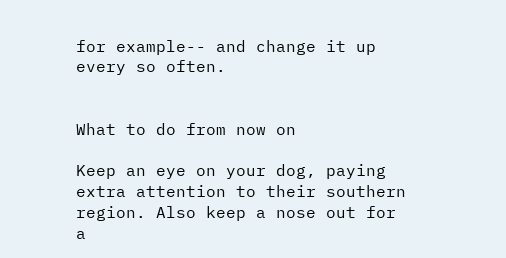for example-- and change it up every so often.


What to do from now on

Keep an eye on your dog, paying extra attention to their southern region. Also keep a nose out for a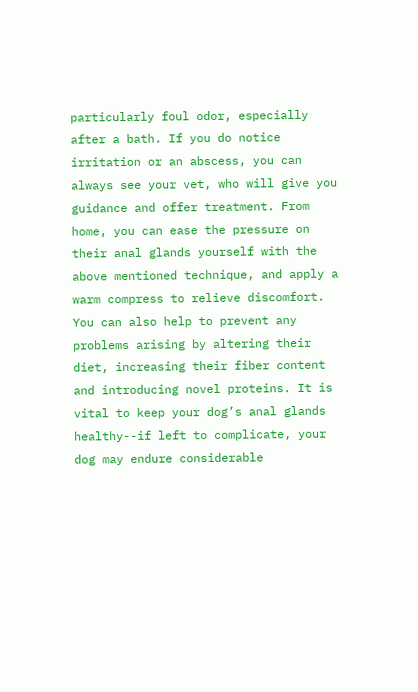particularly foul odor, especially after a bath. If you do notice irritation or an abscess, you can always see your vet, who will give you guidance and offer treatment. From home, you can ease the pressure on their anal glands yourself with the above mentioned technique, and apply a warm compress to relieve discomfort. You can also help to prevent any problems arising by altering their diet, increasing their fiber content and introducing novel proteins. It is vital to keep your dog’s anal glands healthy--if left to complicate, your dog may endure considerable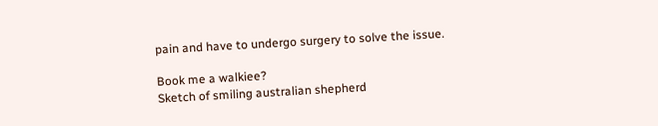pain and have to undergo surgery to solve the issue.

Book me a walkiee?
Sketch of smiling australian shepherd